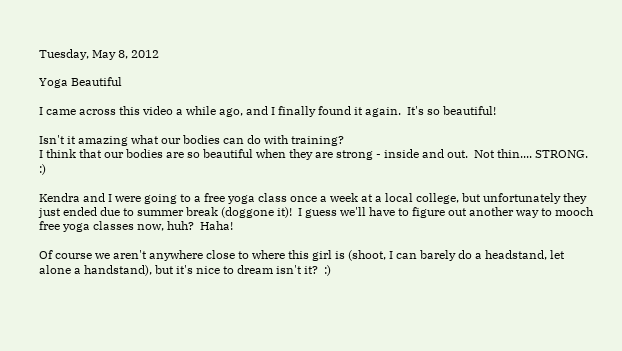Tuesday, May 8, 2012

Yoga Beautiful

I came across this video a while ago, and I finally found it again.  It's so beautiful!

Isn't it amazing what our bodies can do with training?
I think that our bodies are so beautiful when they are strong - inside and out.  Not thin.... STRONG. :)

Kendra and I were going to a free yoga class once a week at a local college, but unfortunately they just ended due to summer break (doggone it)!  I guess we'll have to figure out another way to mooch free yoga classes now, huh?  Haha!

Of course we aren't anywhere close to where this girl is (shoot, I can barely do a headstand, let alone a handstand), but it's nice to dream isn't it?  :)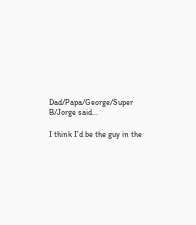Dad/Papa/George/Super B/Jorge said...

I think I'd be the guy in the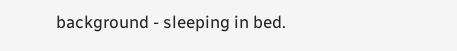background - sleeping in bed.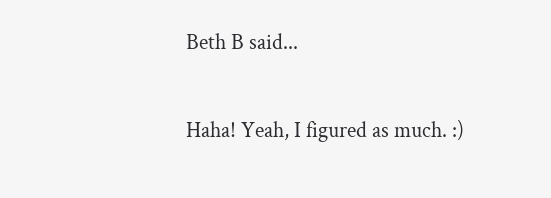Beth B said...

Haha! Yeah, I figured as much. :)